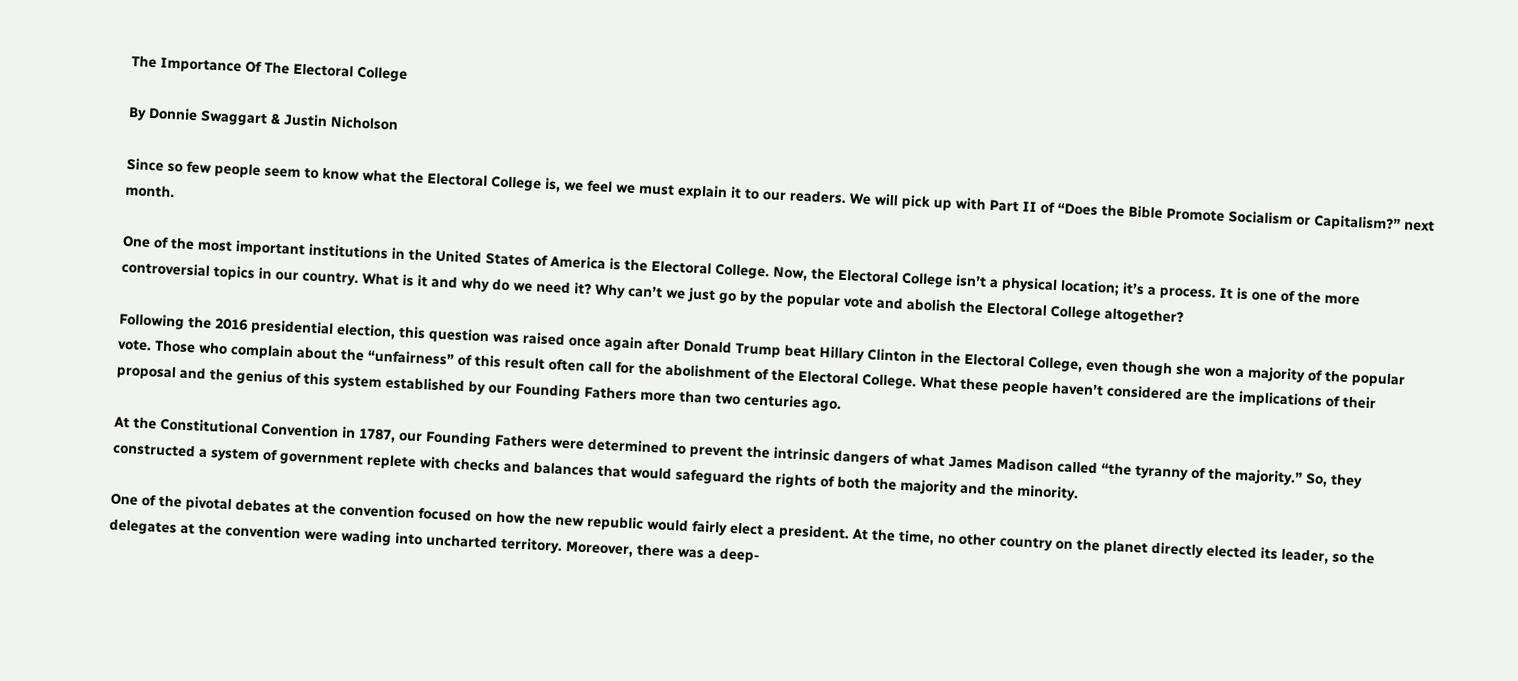The Importance Of The Electoral College

By Donnie Swaggart & Justin Nicholson

Since so few people seem to know what the Electoral College is, we feel we must explain it to our readers. We will pick up with Part II of “Does the Bible Promote Socialism or Capitalism?” next month.

One of the most important institutions in the United States of America is the Electoral College. Now, the Electoral College isn’t a physical location; it’s a process. It is one of the more controversial topics in our country. What is it and why do we need it? Why can’t we just go by the popular vote and abolish the Electoral College altogether?

Following the 2016 presidential election, this question was raised once again after Donald Trump beat Hillary Clinton in the Electoral College, even though she won a majority of the popular vote. Those who complain about the “unfairness” of this result often call for the abolishment of the Electoral College. What these people haven’t considered are the implications of their proposal and the genius of this system established by our Founding Fathers more than two centuries ago.

At the Constitutional Convention in 1787, our Founding Fathers were determined to prevent the intrinsic dangers of what James Madison called “the tyranny of the majority.” So, they constructed a system of government replete with checks and balances that would safeguard the rights of both the majority and the minority.

One of the pivotal debates at the convention focused on how the new republic would fairly elect a president. At the time, no other country on the planet directly elected its leader, so the delegates at the convention were wading into uncharted territory. Moreover, there was a deep-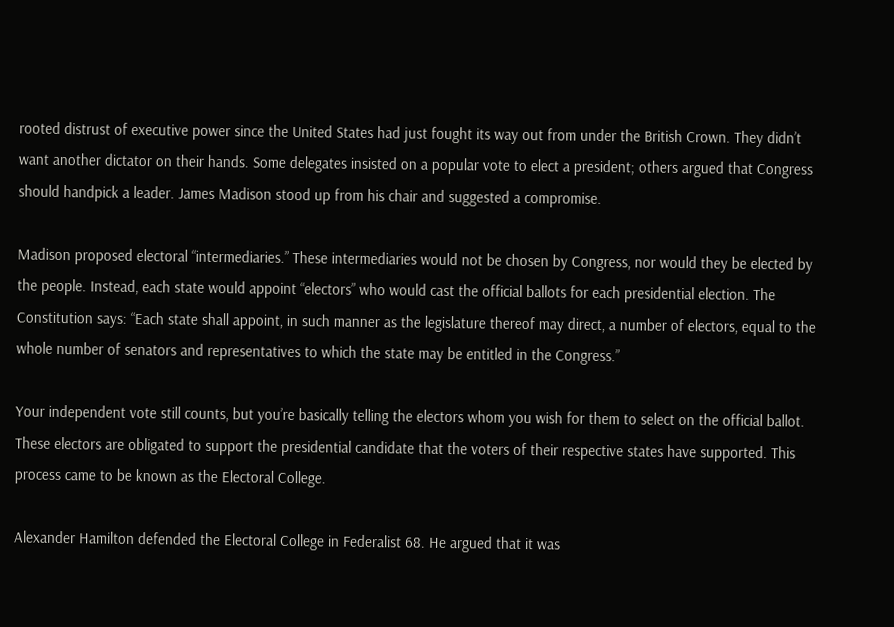rooted distrust of executive power since the United States had just fought its way out from under the British Crown. They didn’t want another dictator on their hands. Some delegates insisted on a popular vote to elect a president; others argued that Congress should handpick a leader. James Madison stood up from his chair and suggested a compromise.

Madison proposed electoral “intermediaries.” These intermediaries would not be chosen by Congress, nor would they be elected by the people. Instead, each state would appoint “electors” who would cast the official ballots for each presidential election. The Constitution says: “Each state shall appoint, in such manner as the legislature thereof may direct, a number of electors, equal to the whole number of senators and representatives to which the state may be entitled in the Congress.”

Your independent vote still counts, but you’re basically telling the electors whom you wish for them to select on the official ballot. These electors are obligated to support the presidential candidate that the voters of their respective states have supported. This process came to be known as the Electoral College.

Alexander Hamilton defended the Electoral College in Federalist 68. He argued that it was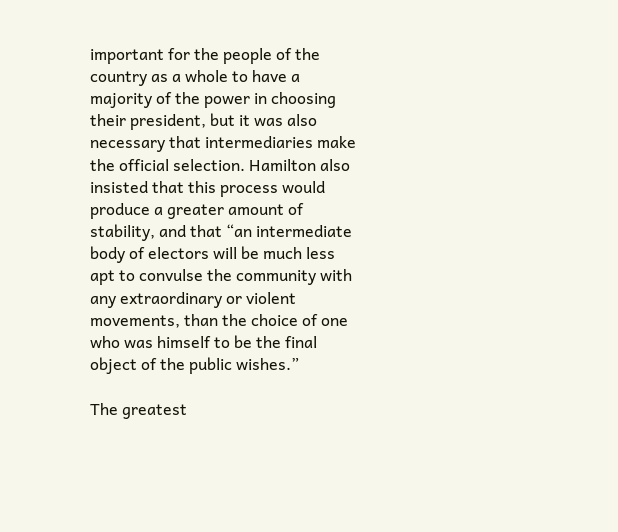important for the people of the country as a whole to have a majority of the power in choosing their president, but it was also necessary that intermediaries make the official selection. Hamilton also insisted that this process would produce a greater amount of stability, and that “an intermediate body of electors will be much less apt to convulse the community with any extraordinary or violent movements, than the choice of one who was himself to be the final object of the public wishes.”

The greatest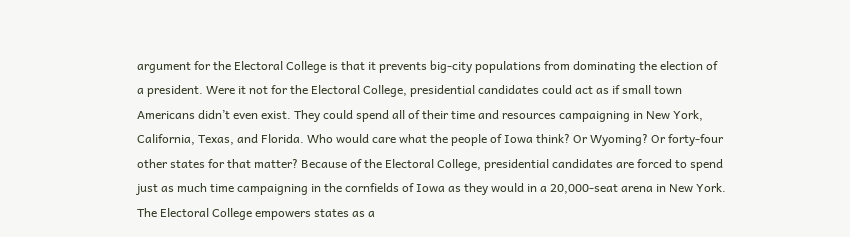argument for the Electoral College is that it prevents big-city populations from dominating the election of a president. Were it not for the Electoral College, presidential candidates could act as if small town Americans didn’t even exist. They could spend all of their time and resources campaigning in New York, California, Texas, and Florida. Who would care what the people of Iowa think? Or Wyoming? Or forty-four other states for that matter? Because of the Electoral College, presidential candidates are forced to spend just as much time campaigning in the cornfields of Iowa as they would in a 20,000-seat arena in New York. The Electoral College empowers states as a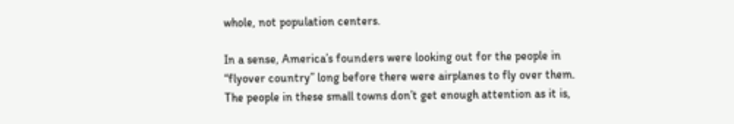whole, not population centers.

In a sense, America’s founders were looking out for the people in “flyover country” long before there were airplanes to fly over them. The people in these small towns don’t get enough attention as it is,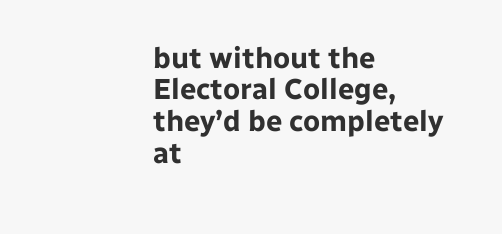but without the Electoral College, they’d be completely at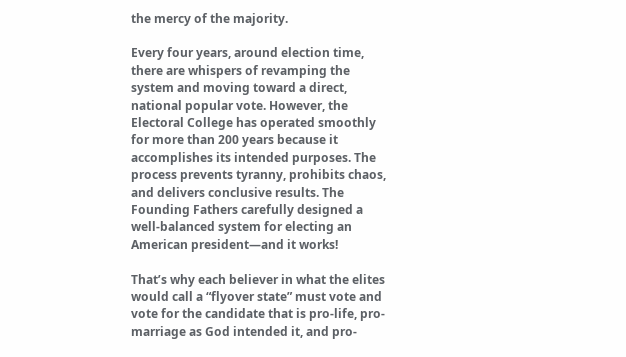the mercy of the majority.

Every four years, around election time, there are whispers of revamping the system and moving toward a direct, national popular vote. However, the Electoral College has operated smoothly for more than 200 years because it accomplishes its intended purposes. The process prevents tyranny, prohibits chaos, and delivers conclusive results. The Founding Fathers carefully designed a well-balanced system for electing an American president—and it works!

That’s why each believer in what the elites would call a “flyover state” must vote and vote for the candidate that is pro-life, pro-marriage as God intended it, and pro-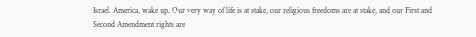Israel. America, wake up. Our very way of life is at stake, our religious freedoms are at stake, and our First and Second Amendment rights are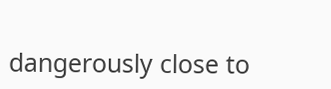dangerously close to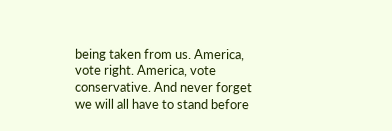being taken from us. America, vote right. America, vote conservative. And never forget we will all have to stand before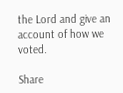the Lord and give an account of how we voted.

Share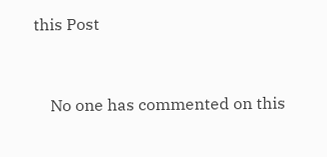this Post


    No one has commented on this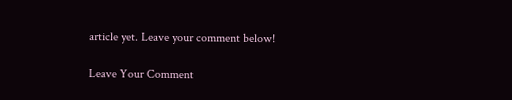article yet. Leave your comment below!

Leave Your Comment